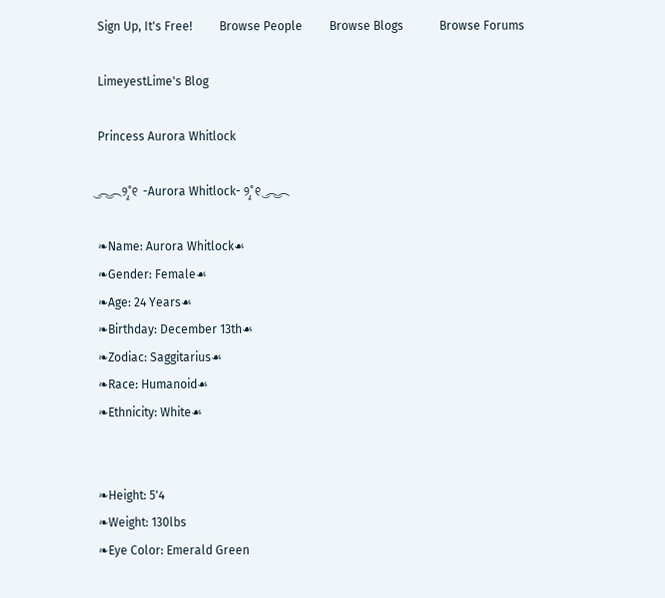Sign Up, It's Free!         Browse People         Browse Blogs            Browse Forums

LimeyestLime's Blog

Princess Aurora Whitlock

‿︵‿︵୨˚̣͙୧ -Aurora Whitlock- ୨˚̣͙୧‿︵‿︵

❧Name: Aurora Whitlock☙
❧Gender: Female☙
❧Age: 24 Years☙
❧Birthday: December 13th☙
❧Zodiac: Saggitarius☙
❧Race: Humanoid☙
❧Ethnicity: White☙


❧Height: 5'4
❧Weight: 130lbs
❧Eye Color: Emerald Green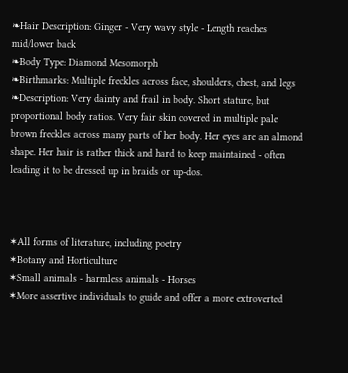❧Hair Description: Ginger - Very wavy style - Length reaches mid/lower back
❧Body Type: Diamond Mesomorph
❧Birthmarks: Multiple freckles across face, shoulders, chest, and legs
❧Description: Very dainty and frail in body. Short stature, but proportional body ratios. Very fair skin covered in multiple pale brown freckles across many parts of her body. Her eyes are an almond shape. Her hair is rather thick and hard to keep maintained - often leading it to be dressed up in braids or up-dos.



✶All forms of literature, including poetry
✶Botany and Horticulture
✶Small animals - harmless animals - Horses
✶More assertive individuals to guide and offer a more extroverted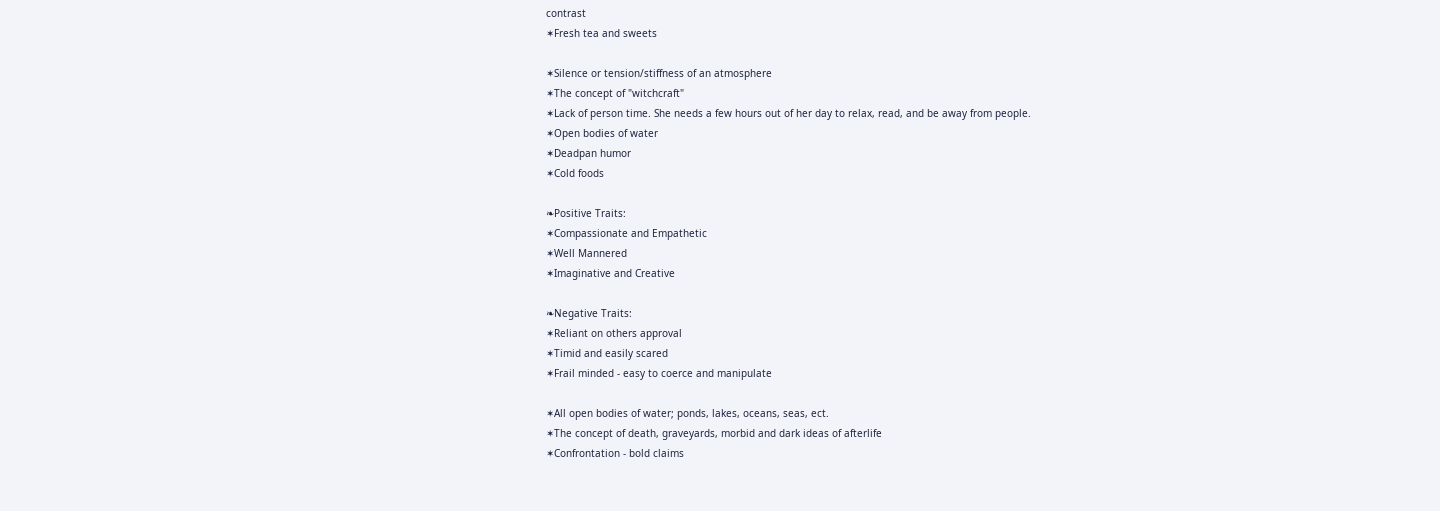contrast
✶Fresh tea and sweets

✶Silence or tension/stiffness of an atmosphere
✶The concept of "witchcraft"
✶Lack of person time. She needs a few hours out of her day to relax, read, and be away from people.
✶Open bodies of water
✶Deadpan humor
✶Cold foods

❧Positive Traits:
✶Compassionate and Empathetic
✶Well Mannered
✶Imaginative and Creative

❧Negative Traits:
✶Reliant on others approval
✶Timid and easily scared
✶Frail minded - easy to coerce and manipulate

✶All open bodies of water; ponds, lakes, oceans, seas, ect.
✶The concept of death, graveyards, morbid and dark ideas of afterlife
✶Confrontation - bold claims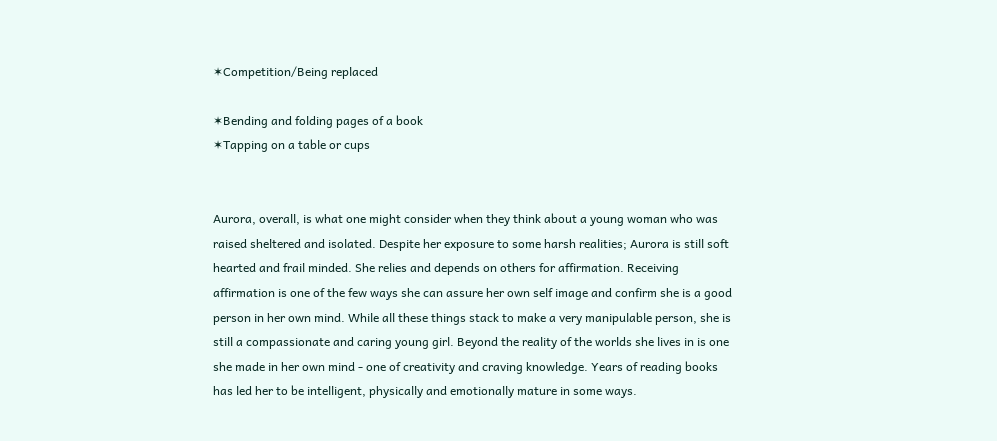✶Competition/Being replaced

✶Bending and folding pages of a book
✶Tapping on a table or cups


Aurora, overall, is what one might consider when they think about a young woman who was raised sheltered and isolated. Despite her exposure to some harsh realities; Aurora is still soft hearted and frail minded. She relies and depends on others for affirmation. Receiving affirmation is one of the few ways she can assure her own self image and confirm she is a good person in her own mind. While all these things stack to make a very manipulable person, she is still a compassionate and caring young girl. Beyond the reality of the worlds she lives in is one she made in her own mind - one of creativity and craving knowledge. Years of reading books has led her to be intelligent, physically and emotionally mature in some ways.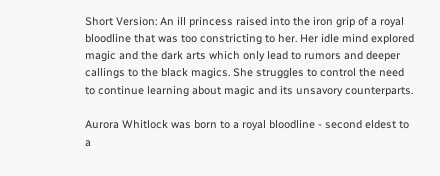Short Version: An ill princess raised into the iron grip of a royal bloodline that was too constricting to her. Her idle mind explored magic and the dark arts which only lead to rumors and deeper callings to the black magics. She struggles to control the need to continue learning about magic and its unsavory counterparts.

Aurora Whitlock was born to a royal bloodline - second eldest to a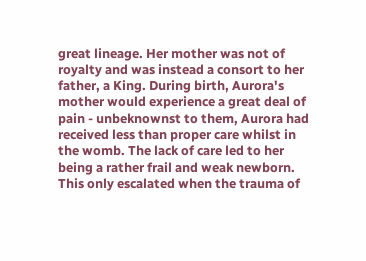great lineage. Her mother was not of royalty and was instead a consort to her father, a King. During birth, Aurora's mother would experience a great deal of pain - unbeknownst to them, Aurora had received less than proper care whilst in the womb. The lack of care led to her being a rather frail and weak newborn. This only escalated when the trauma of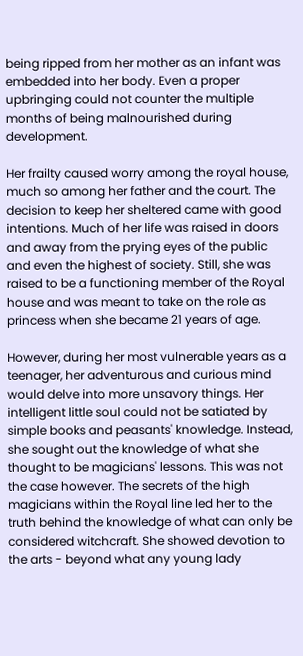being ripped from her mother as an infant was embedded into her body. Even a proper upbringing could not counter the multiple months of being malnourished during development.

Her frailty caused worry among the royal house, much so among her father and the court. The decision to keep her sheltered came with good intentions. Much of her life was raised in doors and away from the prying eyes of the public and even the highest of society. Still, she was raised to be a functioning member of the Royal house and was meant to take on the role as princess when she became 21 years of age.

However, during her most vulnerable years as a teenager, her adventurous and curious mind would delve into more unsavory things. Her intelligent little soul could not be satiated by simple books and peasants' knowledge. Instead, she sought out the knowledge of what she thought to be magicians' lessons. This was not the case however. The secrets of the high magicians within the Royal line led her to the truth behind the knowledge of what can only be considered witchcraft. She showed devotion to the arts - beyond what any young lady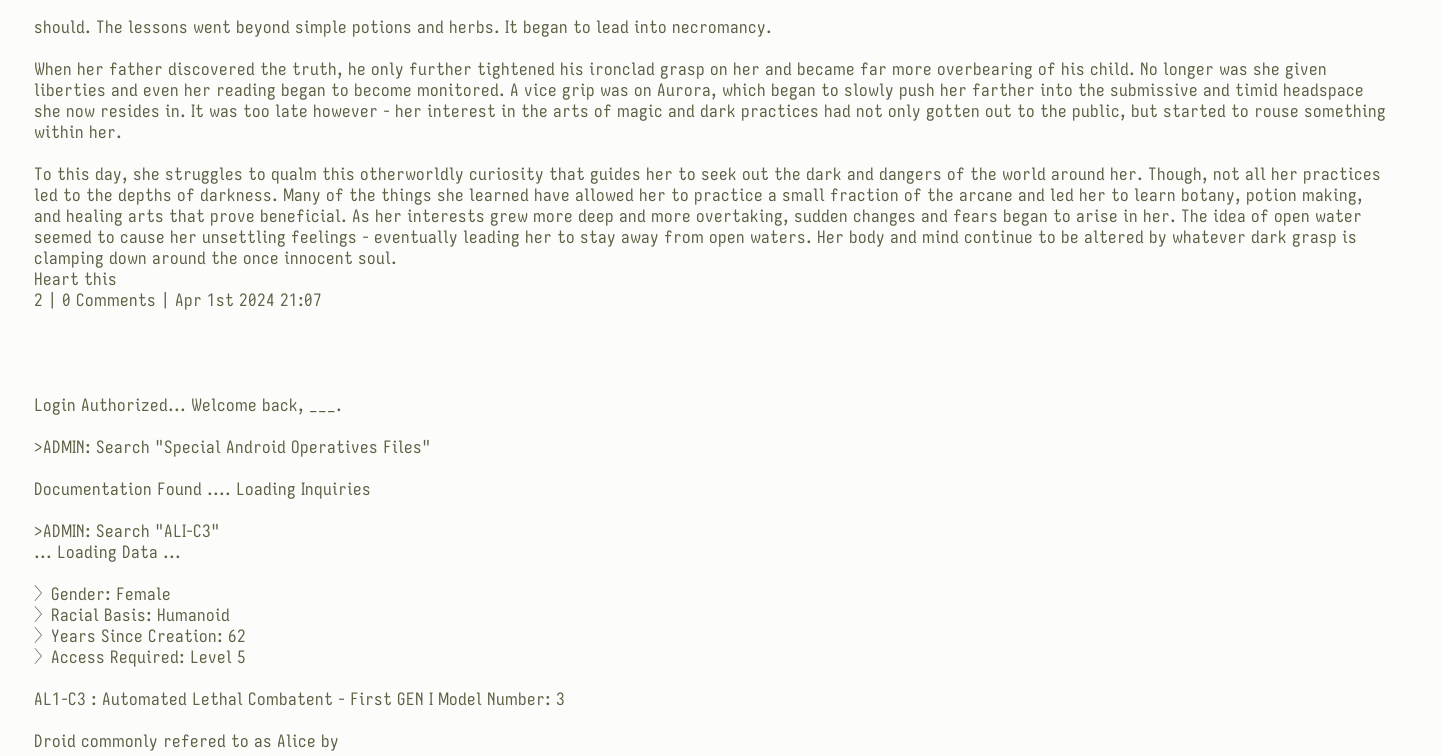should. The lessons went beyond simple potions and herbs. It began to lead into necromancy.

When her father discovered the truth, he only further tightened his ironclad grasp on her and became far more overbearing of his child. No longer was she given liberties and even her reading began to become monitored. A vice grip was on Aurora, which began to slowly push her farther into the submissive and timid headspace she now resides in. It was too late however - her interest in the arts of magic and dark practices had not only gotten out to the public, but started to rouse something within her.

To this day, she struggles to qualm this otherworldly curiosity that guides her to seek out the dark and dangers of the world around her. Though, not all her practices led to the depths of darkness. Many of the things she learned have allowed her to practice a small fraction of the arcane and led her to learn botany, potion making, and healing arts that prove beneficial. As her interests grew more deep and more overtaking, sudden changes and fears began to arise in her. The idea of open water seemed to cause her unsettling feelings - eventually leading her to stay away from open waters. Her body and mind continue to be altered by whatever dark grasp is clamping down around the once innocent soul.
Heart this
2 | 0 Comments | Apr 1st 2024 21:07




Login Authorized... Welcome back, ___.

>ADMIN: Search "Special Android Operatives Files"

Documentation Found .... Loading Inquiries

>ADMIN: Search "ALI-C3"
... Loading Data ...

〉Gender: Female
〉Racial Basis: Humanoid
〉Years Since Creation: 62
〉Access Required: Level 5

AL1-C3 : Automated Lethal Combatent - First GEN I Model Number: 3

Droid commonly refered to as Alice by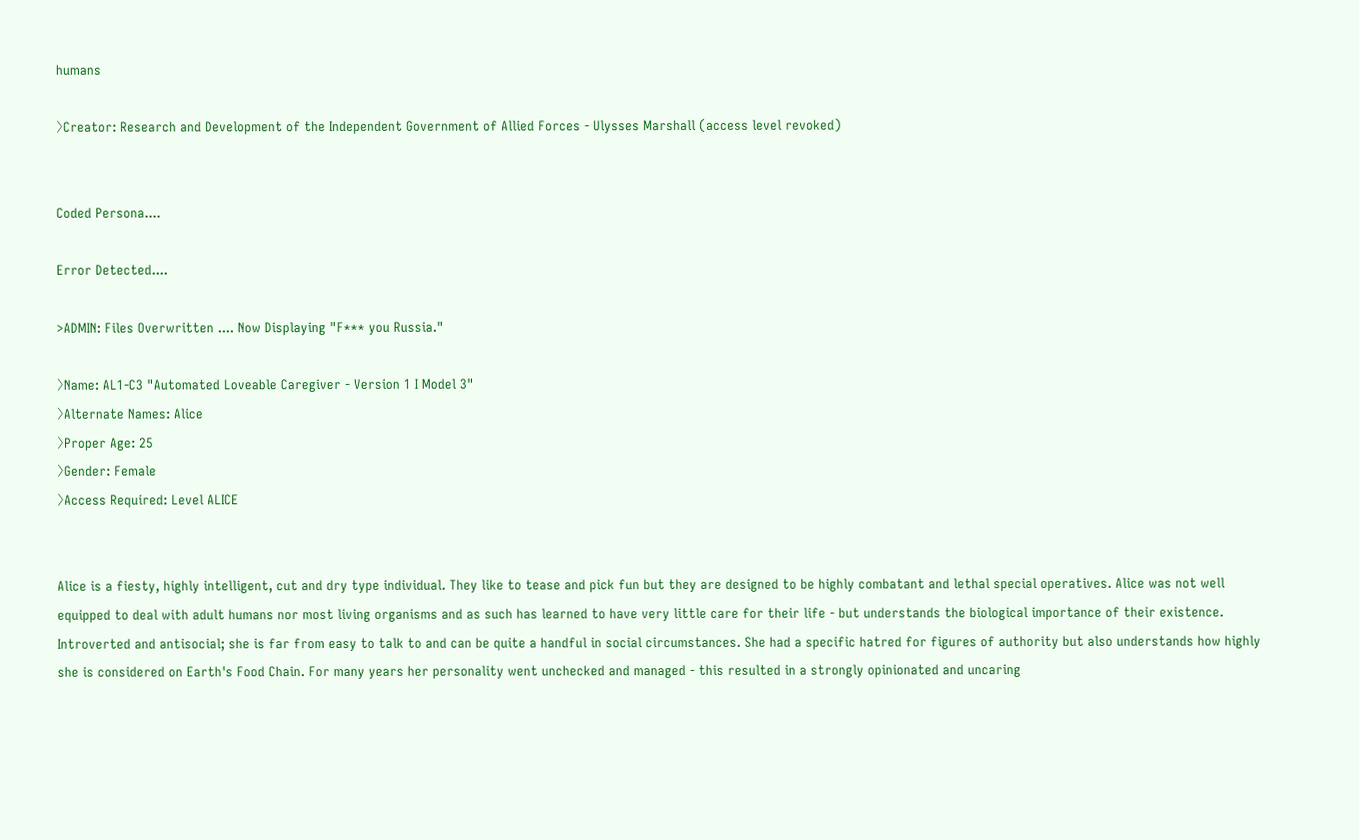humans

〉Creator: Research and Development of the Independent Government of Allied Forces - Ulysses Marshall (access level revoked)


Coded Persona....

Error Detected....

>ADMIN: Files Overwritten .... Now Displaying "F*** you Russia."

〉Name: AL1-C3 "Automated Loveable Caregiver - Version 1 I Model 3"
〉Alternate Names: Alice
〉Proper Age: 25
〉Gender: Female
〉Access Required: Level ALICE


Alice is a fiesty, highly intelligent, cut and dry type individual. They like to tease and pick fun but they are designed to be highly combatant and lethal special operatives. Alice was not well equipped to deal with adult humans nor most living organisms and as such has learned to have very little care for their life - but understands the biological importance of their existence. Introverted and antisocial; she is far from easy to talk to and can be quite a handful in social circumstances. She had a specific hatred for figures of authority but also understands how highly she is considered on Earth's Food Chain. For many years her personality went unchecked and managed - this resulted in a strongly opinionated and uncaring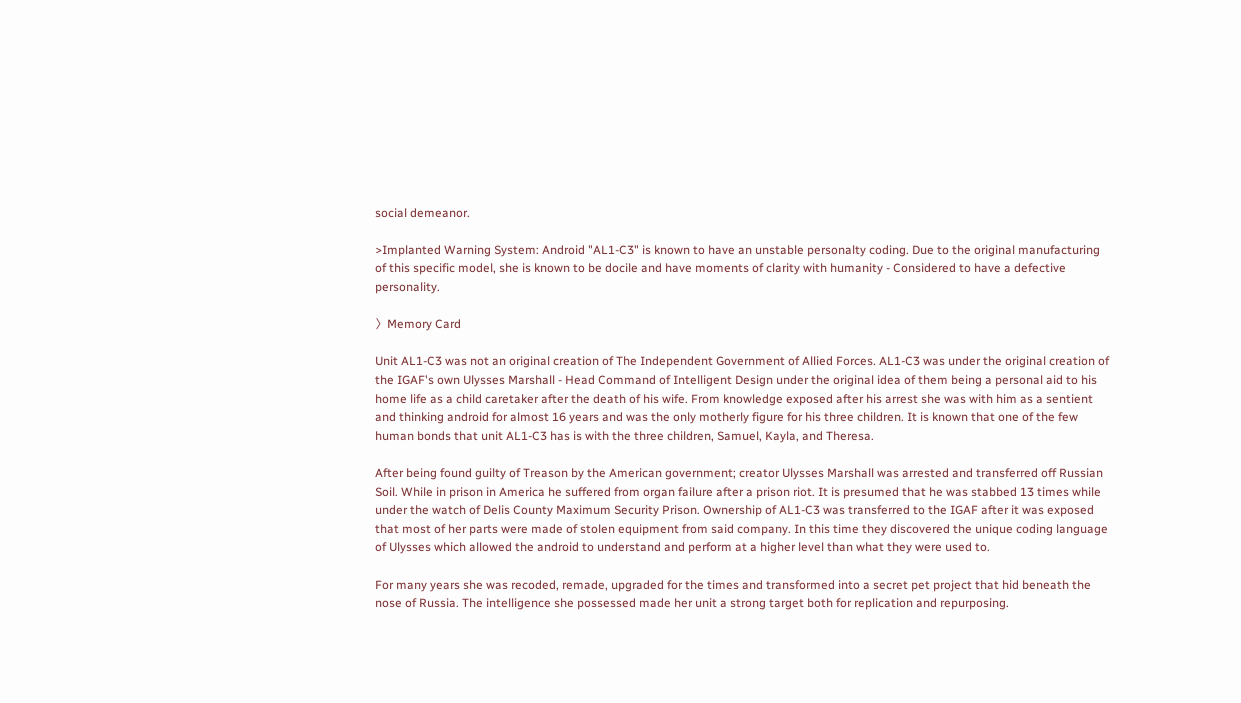social demeanor.

>Implanted Warning System: Android "AL1-C3" is known to have an unstable personalty coding. Due to the original manufacturing of this specific model, she is known to be docile and have moments of clarity with humanity - Considered to have a defective personality.

〉Memory Card

Unit AL1-C3 was not an original creation of The Independent Government of Allied Forces. AL1-C3 was under the original creation of the IGAF's own Ulysses Marshall - Head Command of Intelligent Design under the original idea of them being a personal aid to his home life as a child caretaker after the death of his wife. From knowledge exposed after his arrest she was with him as a sentient and thinking android for almost 16 years and was the only motherly figure for his three children. It is known that one of the few human bonds that unit AL1-C3 has is with the three children, Samuel, Kayla, and Theresa.

After being found guilty of Treason by the American government; creator Ulysses Marshall was arrested and transferred off Russian Soil. While in prison in America he suffered from organ failure after a prison riot. It is presumed that he was stabbed 13 times while under the watch of Delis County Maximum Security Prison. Ownership of AL1-C3 was transferred to the IGAF after it was exposed that most of her parts were made of stolen equipment from said company. In this time they discovered the unique coding language of Ulysses which allowed the android to understand and perform at a higher level than what they were used to.

For many years she was recoded, remade, upgraded for the times and transformed into a secret pet project that hid beneath the nose of Russia. The intelligence she possessed made her unit a strong target both for replication and repurposing.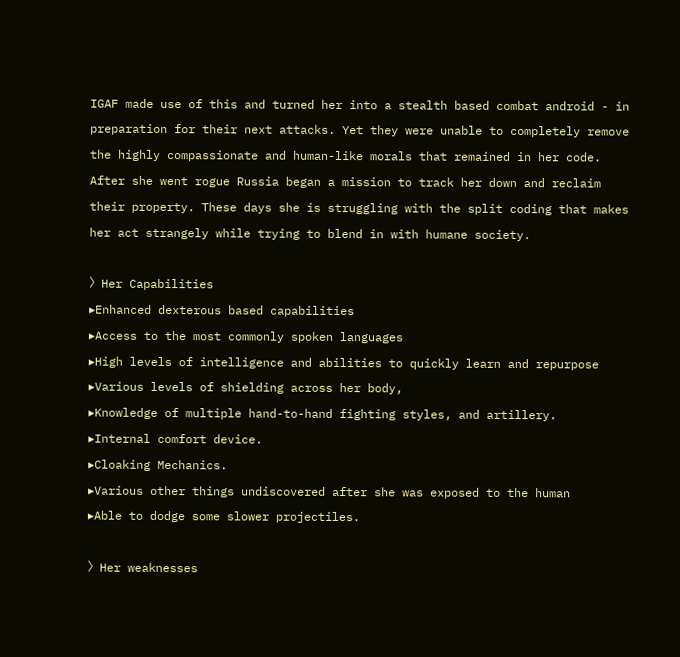IGAF made use of this and turned her into a stealth based combat android - in preparation for their next attacks. Yet they were unable to completely remove the highly compassionate and human-like morals that remained in her code. After she went rogue Russia began a mission to track her down and reclaim their property. These days she is struggling with the split coding that makes her act strangely while trying to blend in with humane society.

〉Her Capabilities
▸Enhanced dexterous based capabilities
▸Access to the most commonly spoken languages
▸High levels of intelligence and abilities to quickly learn and repurpose
▸Various levels of shielding across her body,
▸Knowledge of multiple hand-to-hand fighting styles, and artillery.
▸Internal comfort device.
▸Cloaking Mechanics.
▸Various other things undiscovered after she was exposed to the human
▸Able to dodge some slower projectiles.

〉Her weaknesses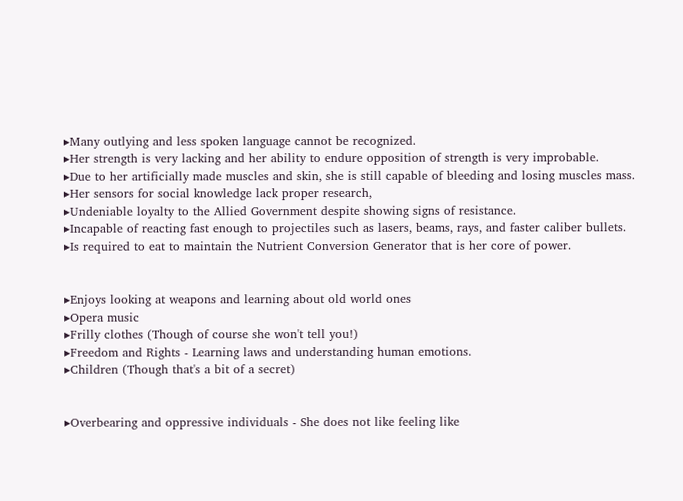▸Many outlying and less spoken language cannot be recognized.
▸Her strength is very lacking and her ability to endure opposition of strength is very improbable.
▸Due to her artificially made muscles and skin, she is still capable of bleeding and losing muscles mass.
▸Her sensors for social knowledge lack proper research,
▸Undeniable loyalty to the Allied Government despite showing signs of resistance.
▸Incapable of reacting fast enough to projectiles such as lasers, beams, rays, and faster caliber bullets.
▸Is required to eat to maintain the Nutrient Conversion Generator that is her core of power.


▸Enjoys looking at weapons and learning about old world ones
▸Opera music
▸Frilly clothes (Though of course she won't tell you!)
▸Freedom and Rights - Learning laws and understanding human emotions.
▸Children (Though that's a bit of a secret)


▸Overbearing and oppressive individuals - She does not like feeling like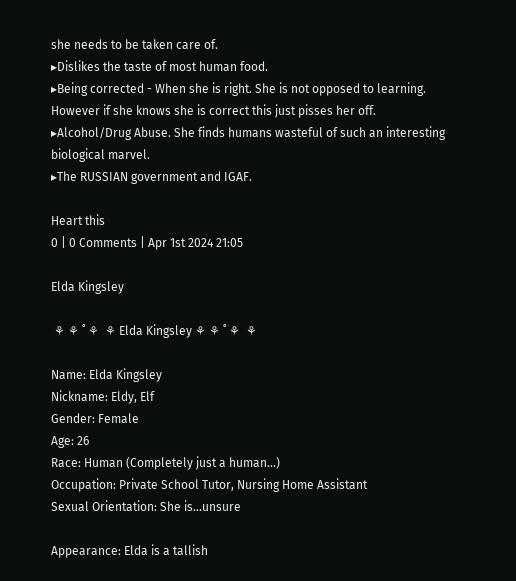she needs to be taken care of.
▸Dislikes the taste of most human food.
▸Being corrected - When she is right. She is not opposed to learning. However if she knows she is correct this just pisses her off.
▸Alcohol/Drug Abuse. She finds humans wasteful of such an interesting biological marvel.
▸The RUSSIAN government and IGAF.

Heart this
0 | 0 Comments | Apr 1st 2024 21:05

Elda Kingsley

 ⚘ ⚘ ˚ ⚘  ⚘ Elda Kingsley ⚘ ⚘ ˚ ⚘  ⚘

Name: Elda Kingsley
Nickname: Eldy, Elf
Gender: Female
Age: 26
Race: Human (Completely just a human...)
Occupation: Private School Tutor, Nursing Home Assistant
Sexual Orientation: She is...unsure

Appearance: Elda is a tallish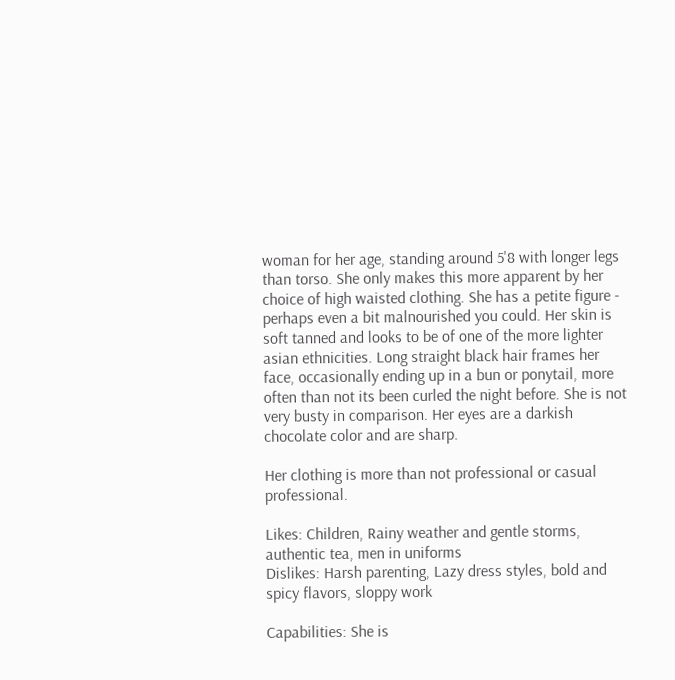woman for her age, standing around 5'8 with longer legs than torso. She only makes this more apparent by her choice of high waisted clothing. She has a petite figure - perhaps even a bit malnourished you could. Her skin is soft tanned and looks to be of one of the more lighter asian ethnicities. Long straight black hair frames her face, occasionally ending up in a bun or ponytail, more often than not its been curled the night before. She is not very busty in comparison. Her eyes are a darkish chocolate color and are sharp.

Her clothing is more than not professional or casual professional.

Likes: Children, Rainy weather and gentle storms, authentic tea, men in uniforms
Dislikes: Harsh parenting, Lazy dress styles, bold and spicy flavors, sloppy work

Capabilities: She is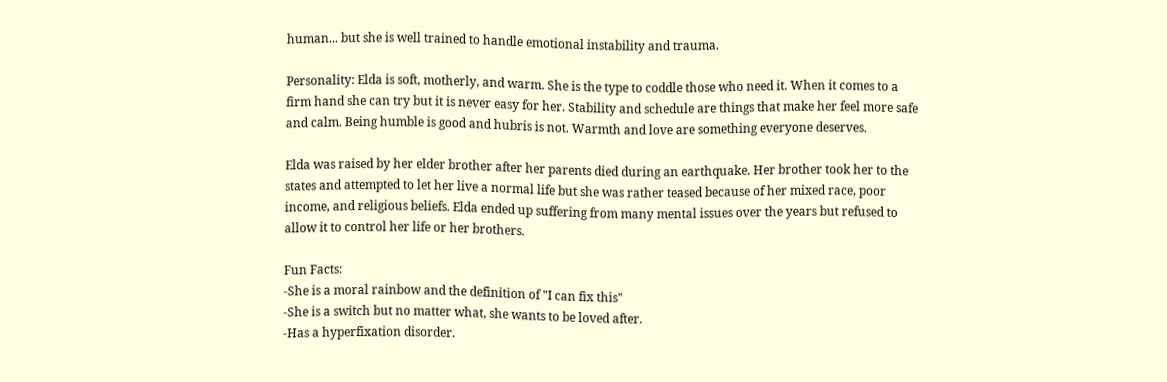human... but she is well trained to handle emotional instability and trauma.

Personality: Elda is soft, motherly, and warm. She is the type to coddle those who need it. When it comes to a firm hand she can try but it is never easy for her. Stability and schedule are things that make her feel more safe and calm. Being humble is good and hubris is not. Warmth and love are something everyone deserves.

Elda was raised by her elder brother after her parents died during an earthquake. Her brother took her to the states and attempted to let her live a normal life but she was rather teased because of her mixed race, poor income, and religious beliefs. Elda ended up suffering from many mental issues over the years but refused to allow it to control her life or her brothers.

Fun Facts:
-She is a moral rainbow and the definition of "I can fix this"
-She is a switch but no matter what, she wants to be loved after.
-Has a hyperfixation disorder.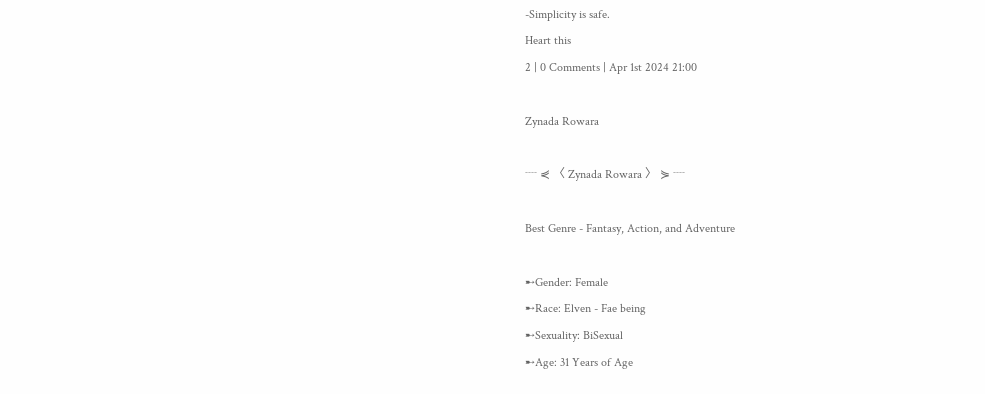-Simplicity is safe.
Heart this
2 | 0 Comments | Apr 1st 2024 21:00

Zynada Rowara

┈ ⋞ 〈 Zynada Rowara 〉 ⋟ ┈

Best Genre - Fantasy, Action, and Adventure

➸Gender: Female
➸Race: Elven - Fae being
➸Sexuality: BiSexual
➸Age: 31 Years of Age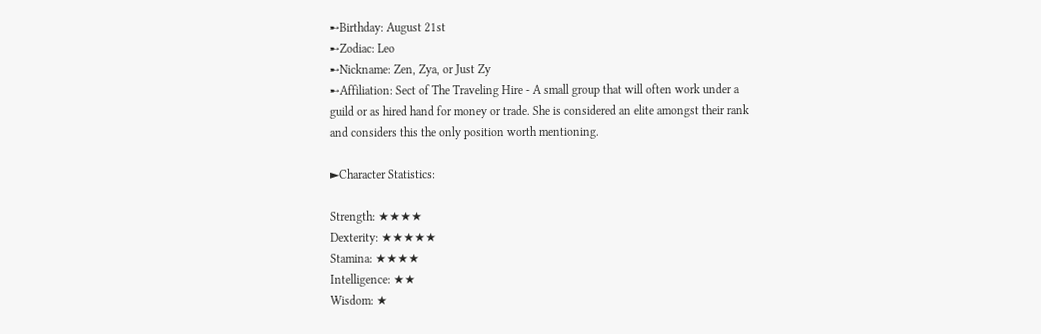➸Birthday: August 21st
➸Zodiac: Leo
➸Nickname: Zen, Zya, or Just Zy
➸Affiliation: Sect of The Traveling Hire - A small group that will often work under a guild or as hired hand for money or trade. She is considered an elite amongst their rank and considers this the only position worth mentioning.

►Character Statistics:

Strength: ★★★★
Dexterity: ★★★★★
Stamina: ★★★★
Intelligence: ★★
Wisdom: ★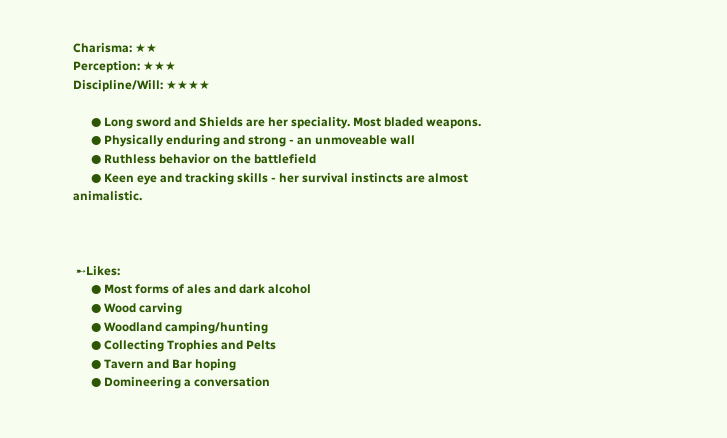Charisma: ★★
Perception: ★★★
Discipline/Will: ★★★★

      ● Long sword and Shields are her speciality. Most bladed weapons.
      ● Physically enduring and strong - an unmoveable wall
      ● Ruthless behavior on the battlefield
      ● Keen eye and tracking skills - her survival instincts are almost animalistic.



 ➸Likes:
      ● Most forms of ales and dark alcohol
      ● Wood carving
      ● Woodland camping/hunting
      ● Collecting Trophies and Pelts
      ● Tavern and Bar hoping
      ● Domineering a conversation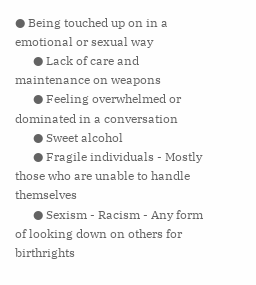● Being touched up on in a emotional or sexual way
      ● Lack of care and maintenance on weapons
      ● Feeling overwhelmed or dominated in a conversation
      ● Sweet alcohol
      ● Fragile individuals - Mostly those who are unable to handle themselves
      ● Sexism - Racism - Any form of looking down on others for birthrights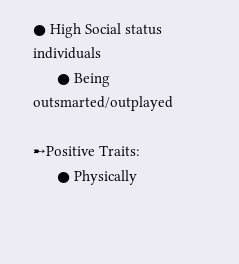● High Social status individuals
      ● Being outsmarted/outplayed

➸Positive Traits:
      ● Physically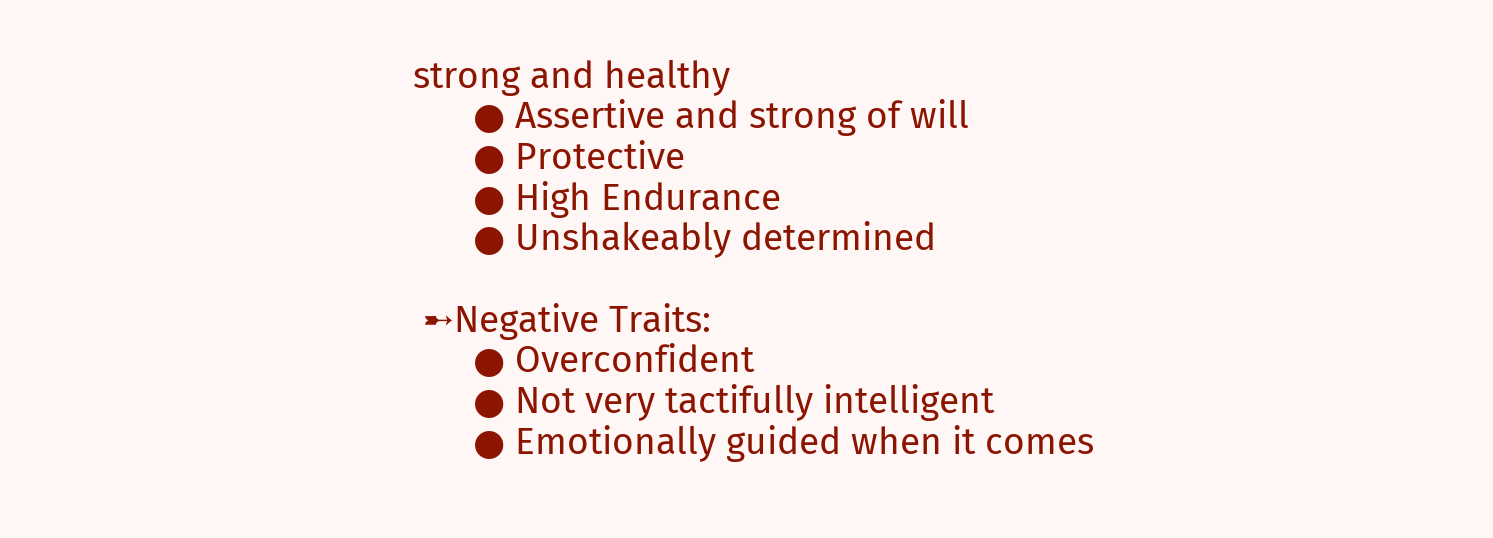strong and healthy
      ● Assertive and strong of will
      ● Protective
      ● High Endurance
      ● Unshakeably determined

 ➸Negative Traits:
      ● Overconfident
      ● Not very tactifully intelligent
      ● Emotionally guided when it comes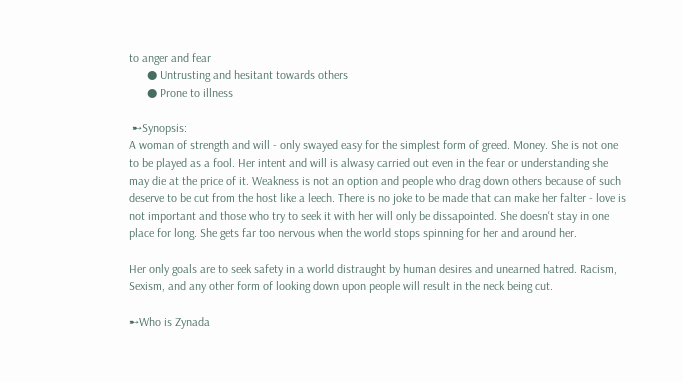to anger and fear
      ● Untrusting and hesitant towards others
      ● Prone to illness

 ➸Synopsis:
A woman of strength and will - only swayed easy for the simplest form of greed. Money. She is not one to be played as a fool. Her intent and will is alwasy carried out even in the fear or understanding she may die at the price of it. Weakness is not an option and people who drag down others because of such deserve to be cut from the host like a leech. There is no joke to be made that can make her falter - love is not important and those who try to seek it with her will only be dissapointed. She doesn't stay in one place for long. She gets far too nervous when the world stops spinning for her and around her.

Her only goals are to seek safety in a world distraught by human desires and unearned hatred. Racism, Sexism, and any other form of looking down upon people will result in the neck being cut.

➸Who is Zynada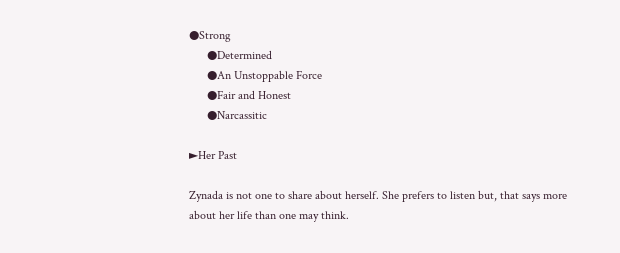●Strong
      ●Determined
      ●An Unstoppable Force
      ●Fair and Honest
      ●Narcassitic

►Her Past

Zynada is not one to share about herself. She prefers to listen but, that says more about her life than one may think.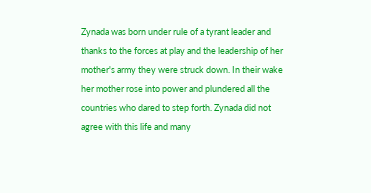Zynada was born under rule of a tyrant leader and thanks to the forces at play and the leadership of her mother's army they were struck down. In their wake her mother rose into power and plundered all the countries who dared to step forth. Zynada did not agree with this life and many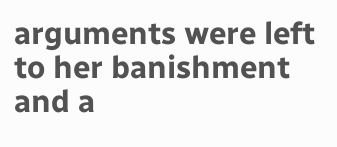arguments were left to her banishment and a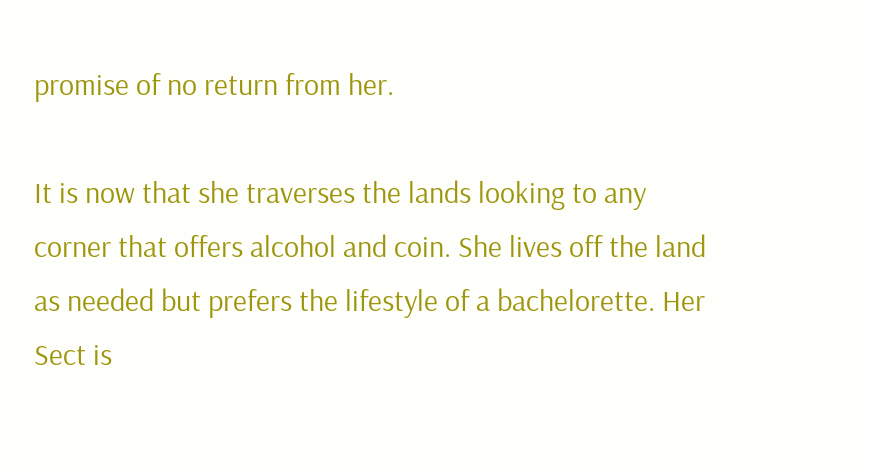promise of no return from her.

It is now that she traverses the lands looking to any corner that offers alcohol and coin. She lives off the land as needed but prefers the lifestyle of a bachelorette. Her Sect is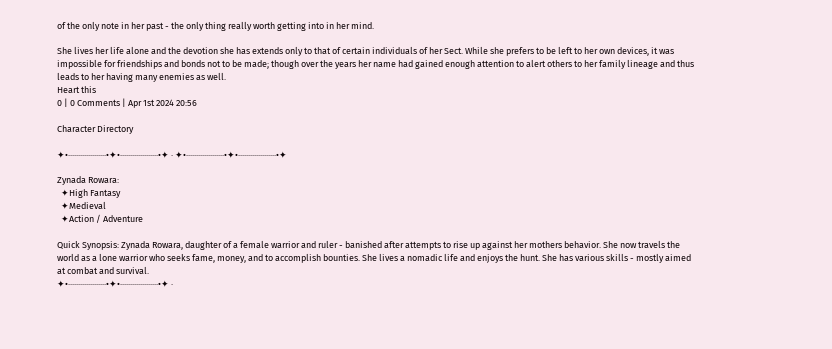of the only note in her past - the only thing really worth getting into in her mind.

She lives her life alone and the devotion she has extends only to that of certain individuals of her Sect. While she prefers to be left to her own devices, it was impossible for friendships and bonds not to be made; though over the years her name had gained enough attention to alert others to her family lineage and thus leads to her having many enemies as well.
Heart this
0 | 0 Comments | Apr 1st 2024 20:56

Character Directory

✦•···················•✦•···················•✦ · ✦•···················•✦•···················•✦

Zynada Rowara:
  ✦High Fantasy
  ✦Medieval
  ✦Action / Adventure

Quick Synopsis: Zynada Rowara, daughter of a female warrior and ruler - banished after attempts to rise up against her mothers behavior. She now travels the world as a lone warrior who seeks fame, money, and to accomplish bounties. She lives a nomadic life and enjoys the hunt. She has various skills - mostly aimed at combat and survival.
✦•···················•✦•···················•✦ ·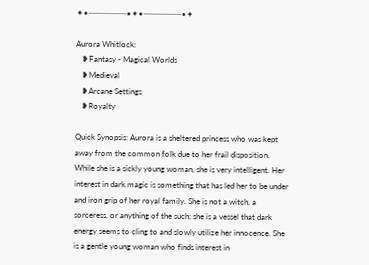✦•···················•✦•···················•✦

Aurora Whitlock:
   ❥Fantasy - Magical Worlds
   ❥Medieval
   ❥Arcane Settings
   ❥Royalty

Quick Synopsis: Aurora is a sheltered princess who was kept away from the common folk due to her frail disposition. While she is a sickly young woman, she is very intelligent. Her interest in dark magic is something that has led her to be under and iron grip of her royal family. She is not a witch, a sorceress, or anything of the such; she is a vessel that dark energy seems to cling to and slowly utilize her innocence. She is a gentle young woman who finds interest in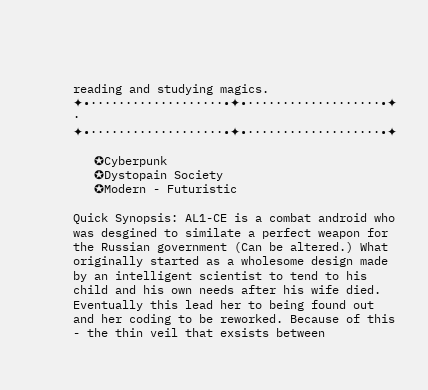reading and studying magics.
✦•···················•✦•···················•✦ · ✦•···················•✦•···················•✦

   ✪Cyberpunk
   ✪Dystopain Society
   ✪Modern - Futuristic

Quick Synopsis: AL1-CE is a combat android who was desgined to similate a perfect weapon for the Russian government (Can be altered.) What originally started as a wholesome design made by an intelligent scientist to tend to his child and his own needs after his wife died. Eventually this lead her to being found out and her coding to be reworked. Because of this - the thin veil that exsists between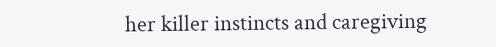her killer instincts and caregiving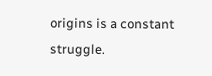origins is a constant struggle.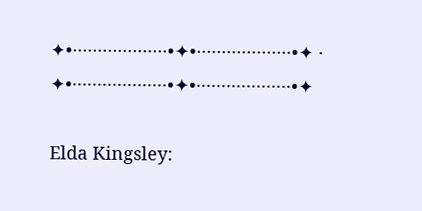✦•···················•✦•···················•✦ · ✦•···················•✦•···················•✦

Elda Kingsley: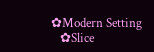✿Modern Setting
   ✿Slice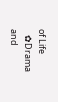of Life
   ✿Drama and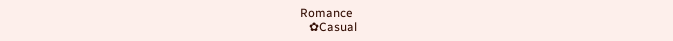Romance
   ✿Casual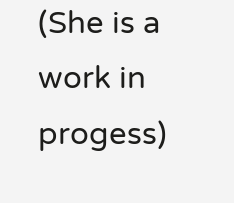(She is a work in progess)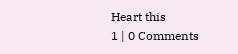Heart this
1 | 0 Comments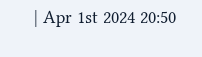| Apr 1st 2024 20:50